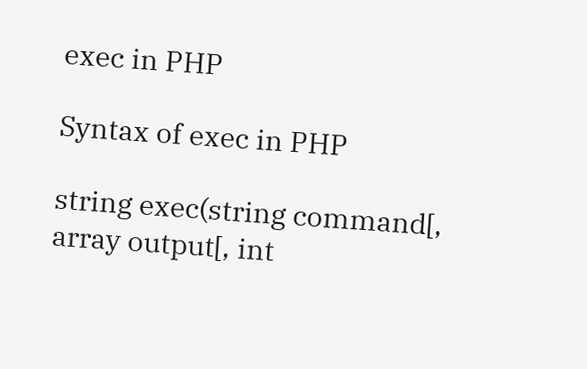exec in PHP

Syntax of exec in PHP

string exec(string command[, array output[, int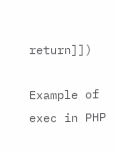return]])

Example of exec in PHP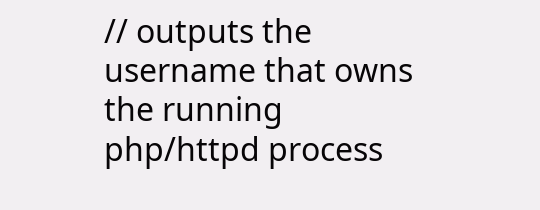// outputs the username that owns the running php/httpd process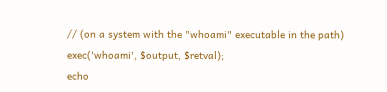// (on a system with the "whoami" executable in the path)
exec('whoami', $output, $retval);
echo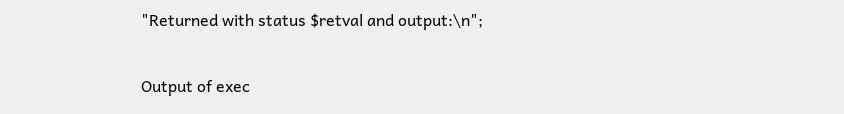"Returned with status $retval and output:\n";

Output of exec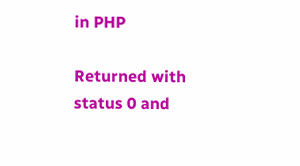in PHP

Returned with status 0 and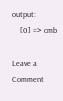output:
    [0] => cmb

Leave a Comment